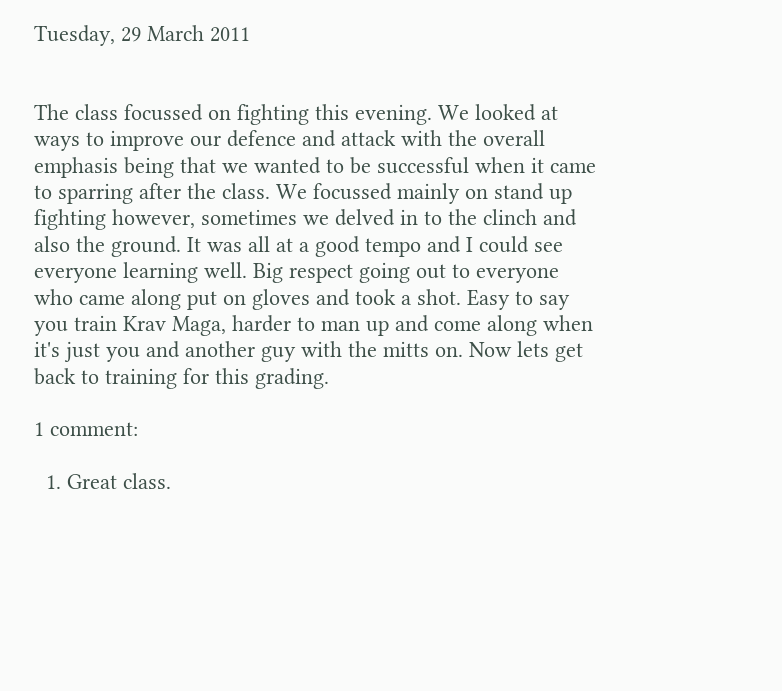Tuesday, 29 March 2011


The class focussed on fighting this evening. We looked at ways to improve our defence and attack with the overall emphasis being that we wanted to be successful when it came to sparring after the class. We focussed mainly on stand up fighting however, sometimes we delved in to the clinch and also the ground. It was all at a good tempo and I could see everyone learning well. Big respect going out to everyone who came along put on gloves and took a shot. Easy to say you train Krav Maga, harder to man up and come along when it's just you and another guy with the mitts on. Now lets get back to training for this grading.

1 comment:

  1. Great class.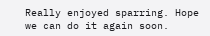Really enjoyed sparring. Hope we can do it again soon.